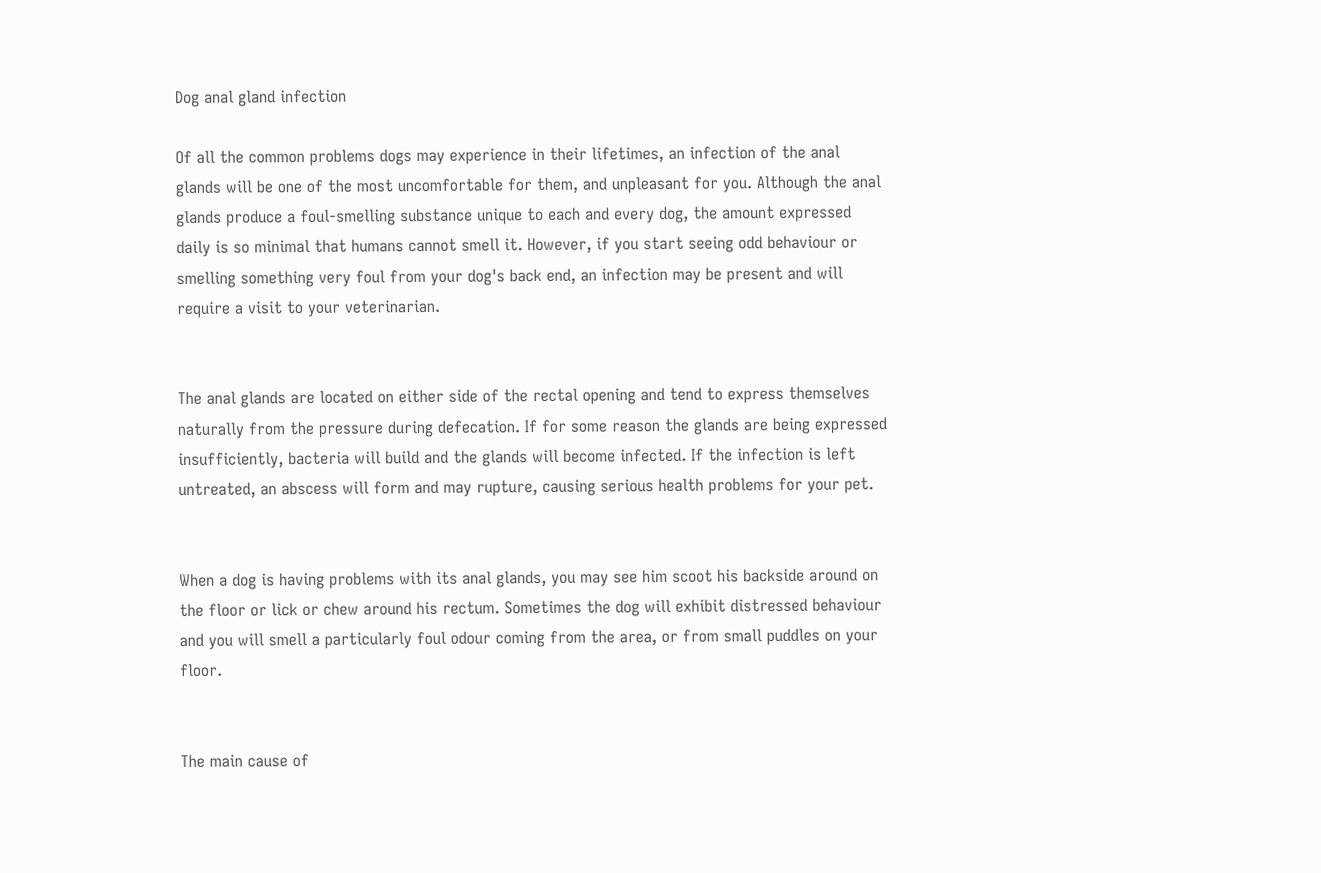Dog anal gland infection

Of all the common problems dogs may experience in their lifetimes, an infection of the anal glands will be one of the most uncomfortable for them, and unpleasant for you. Although the anal glands produce a foul-smelling substance unique to each and every dog, the amount expressed daily is so minimal that humans cannot smell it. However, if you start seeing odd behaviour or smelling something very foul from your dog's back end, an infection may be present and will require a visit to your veterinarian.


The anal glands are located on either side of the rectal opening and tend to express themselves naturally from the pressure during defecation. If for some reason the glands are being expressed insufficiently, bacteria will build and the glands will become infected. If the infection is left untreated, an abscess will form and may rupture, causing serious health problems for your pet.


When a dog is having problems with its anal glands, you may see him scoot his backside around on the floor or lick or chew around his rectum. Sometimes the dog will exhibit distressed behaviour and you will smell a particularly foul odour coming from the area, or from small puddles on your floor.


The main cause of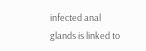infected anal glands is linked to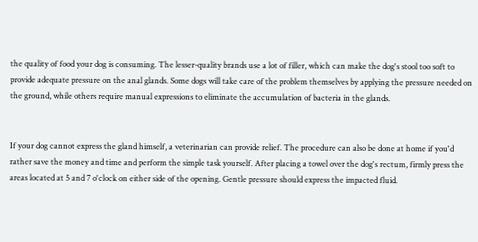the quality of food your dog is consuming. The lesser-quality brands use a lot of filler, which can make the dog's stool too soft to provide adequate pressure on the anal glands. Some dogs will take care of the problem themselves by applying the pressure needed on the ground, while others require manual expressions to eliminate the accumulation of bacteria in the glands.


If your dog cannot express the gland himself, a veterinarian can provide relief. The procedure can also be done at home if you'd rather save the money and time and perform the simple task yourself. After placing a towel over the dog's rectum, firmly press the areas located at 5 and 7 o'clock on either side of the opening. Gentle pressure should express the impacted fluid.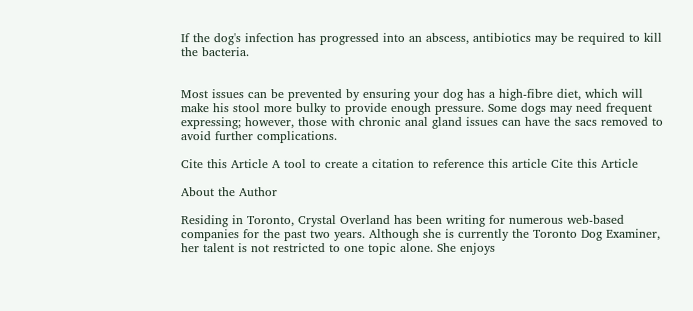If the dog's infection has progressed into an abscess, antibiotics may be required to kill the bacteria.


Most issues can be prevented by ensuring your dog has a high-fibre diet, which will make his stool more bulky to provide enough pressure. Some dogs may need frequent expressing; however, those with chronic anal gland issues can have the sacs removed to avoid further complications.

Cite this Article A tool to create a citation to reference this article Cite this Article

About the Author

Residing in Toronto, Crystal Overland has been writing for numerous web-based companies for the past two years. Although she is currently the Toronto Dog Examiner, her talent is not restricted to one topic alone. She enjoys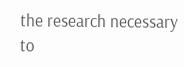the research necessary to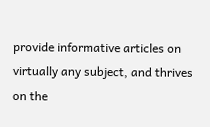provide informative articles on virtually any subject, and thrives on the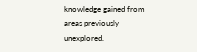knowledge gained from areas previously unexplored.